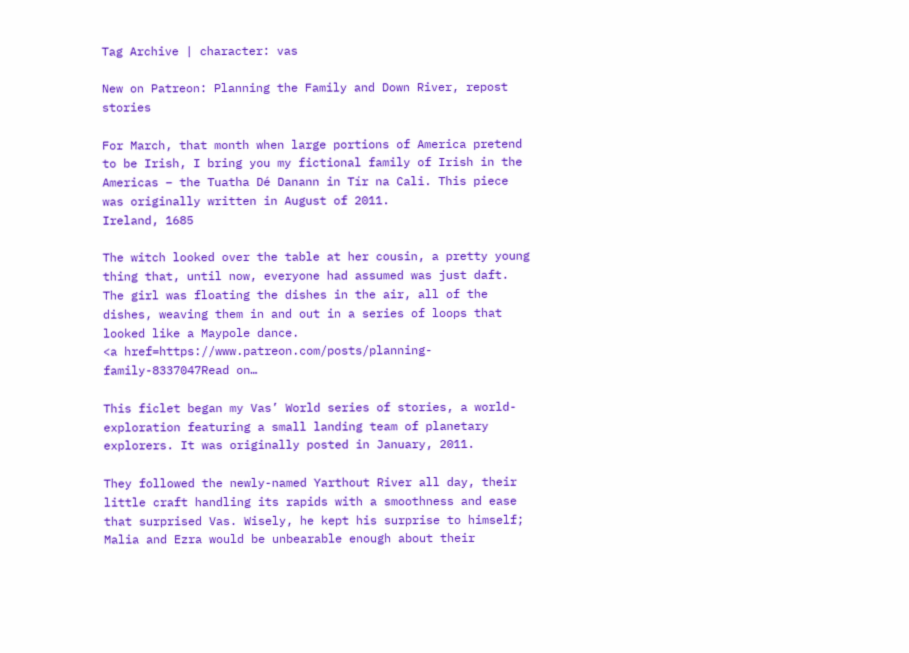Tag Archive | character: vas

New on Patreon: Planning the Family and Down River, repost stories

For March, that month when large portions of America pretend to be Irish, I bring you my fictional family of Irish in the Americas – the Tuatha Dé Danann in Tír na Cali. This piece was originally written in August of 2011.
Ireland, 1685

The witch looked over the table at her cousin, a pretty young thing that, until now, everyone had assumed was just daft. The girl was floating the dishes in the air, all of the dishes, weaving them in and out in a series of loops that looked like a Maypole dance.
<a href=https://www.patreon.com/posts/planning-family-8337047Read on…

This ficlet began my Vas’ World series of stories, a world-exploration featuring a small landing team of planetary explorers. It was originally posted in January, 2011.

They followed the newly-named Yarthout River all day, their little craft handling its rapids with a smoothness and ease that surprised Vas. Wisely, he kept his surprise to himself; Malia and Ezra would be unbearable enough about their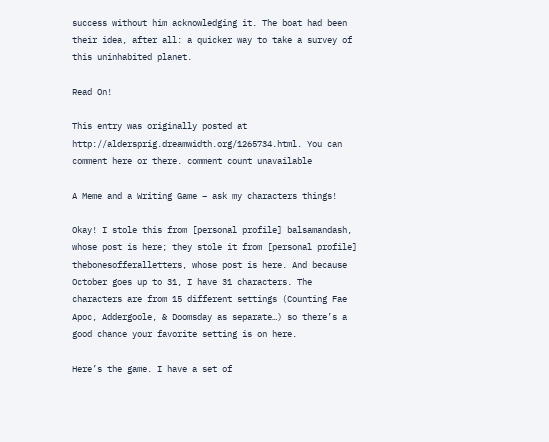success without him acknowledging it. The boat had been their idea, after all: a quicker way to take a survey of this uninhabited planet.

Read On!

This entry was originally posted at http://aldersprig.dreamwidth.org/1265734.html. You can comment here or there. comment count unavailable

A Meme and a Writing Game – ask my characters things!

Okay! I stole this from [personal profile] balsamandash, whose post is here; they stole it from [personal profile] thebonesofferalletters, whose post is here. And because October goes up to 31, I have 31 characters. The characters are from 15 different settings (Counting Fae Apoc, Addergoole, & Doomsday as separate…) so there’s a good chance your favorite setting is on here.

Here’s the game. I have a set of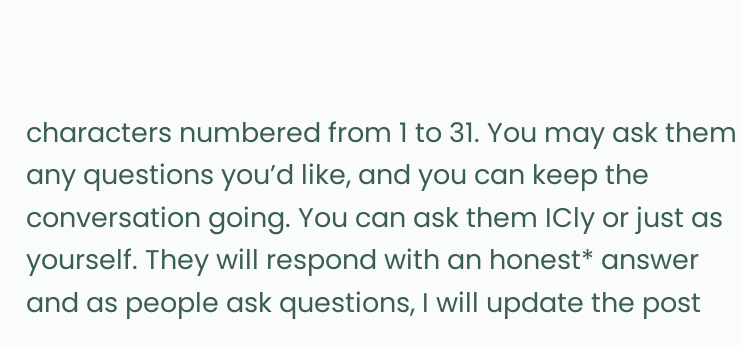characters numbered from 1 to 31. You may ask them any questions you’d like, and you can keep the conversation going. You can ask them ICly or just as yourself. They will respond with an honest* answer and as people ask questions, I will update the post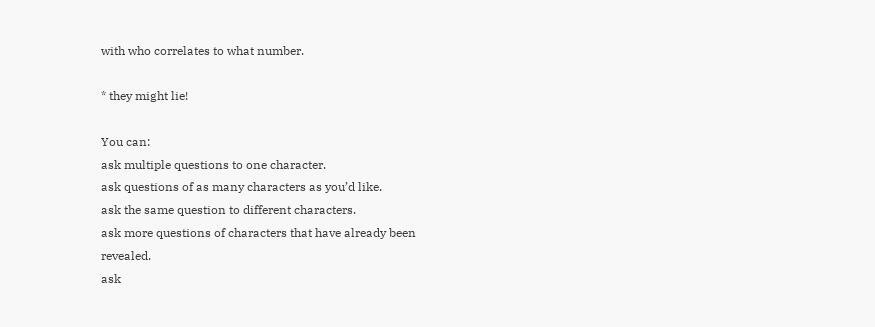with who correlates to what number.

* they might lie!

You can:
ask multiple questions to one character.
ask questions of as many characters as you’d like.
ask the same question to different characters.
ask more questions of characters that have already been revealed.
ask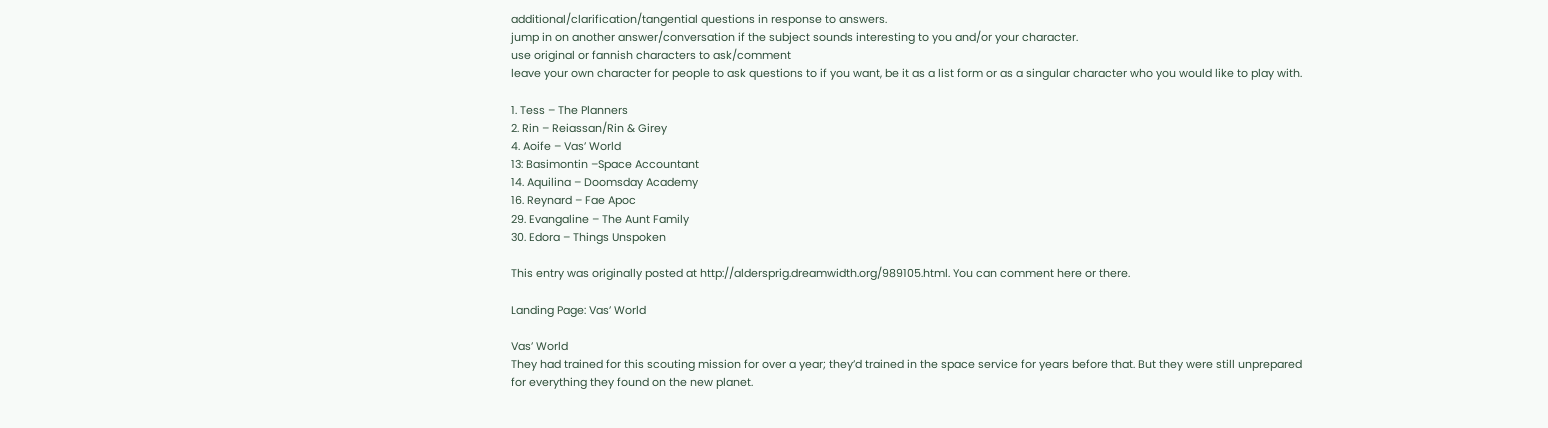additional/clarification/tangential questions in response to answers.
jump in on another answer/conversation if the subject sounds interesting to you and/or your character.
use original or fannish characters to ask/comment
leave your own character for people to ask questions to if you want, be it as a list form or as a singular character who you would like to play with.

1. Tess – The Planners
2. Rin – Reiassan/Rin & Girey
4. Aoife – Vas’ World
13: Basimontin –Space Accountant
14. Aquilina – Doomsday Academy
16. Reynard – Fae Apoc
29. Evangaline – The Aunt Family
30. Edora – Things Unspoken

This entry was originally posted at http://aldersprig.dreamwidth.org/989105.html. You can comment here or there.

Landing Page: Vas’ World

Vas’ World
They had trained for this scouting mission for over a year; they’d trained in the space service for years before that. But they were still unprepared for everything they found on the new planet.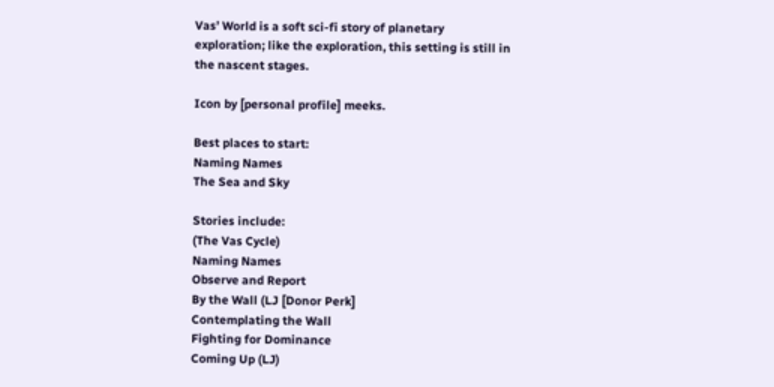Vas’ World is a soft sci-fi story of planetary exploration; like the exploration, this setting is still in the nascent stages.

Icon by [personal profile] meeks.

Best places to start:
Naming Names
The Sea and Sky

Stories include:
(The Vas Cycle)
Naming Names
Observe and Report
By the Wall (LJ [Donor Perk]
Contemplating the Wall
Fighting for Dominance
Coming Up (LJ)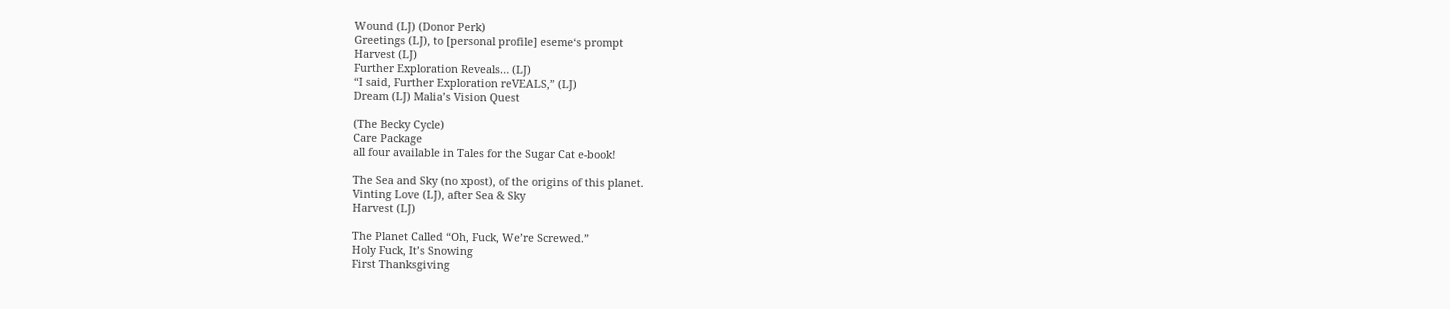Wound (LJ) (Donor Perk)
Greetings (LJ), to [personal profile] eseme‘s prompt
Harvest (LJ)
Further Exploration Reveals… (LJ)
“I said, Further Exploration reVEALS,” (LJ)
Dream (LJ) Malia’s Vision Quest

(The Becky Cycle)
Care Package
all four available in Tales for the Sugar Cat e-book!

The Sea and Sky (no xpost), of the origins of this planet.
Vinting Love (LJ), after Sea & Sky
Harvest (LJ)

The Planet Called “Oh, Fuck, We’re Screwed.”
Holy Fuck, It’s Snowing
First Thanksgiving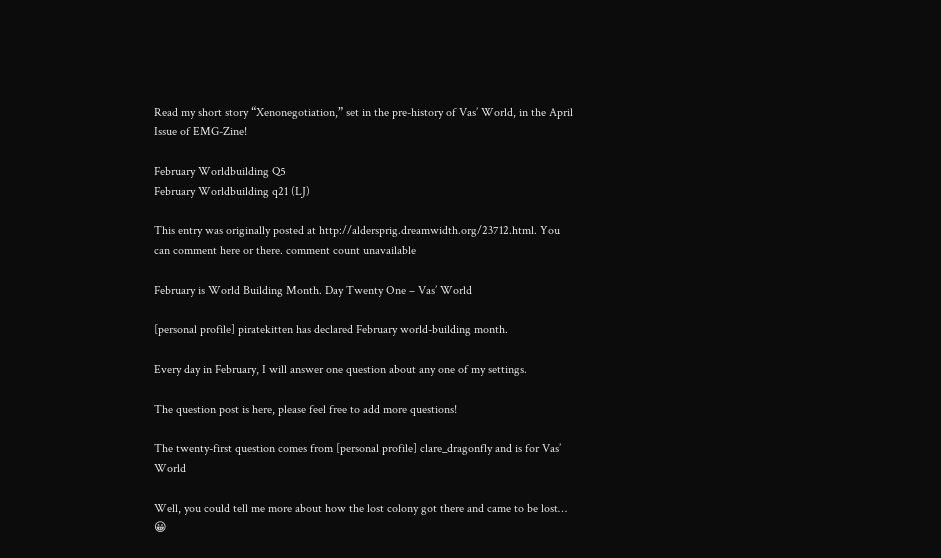Read my short story “Xenonegotiation,” set in the pre-history of Vas’ World, in the April Issue of EMG-Zine!

February Worldbuilding Q5
February Worldbuilding q21 (LJ)

This entry was originally posted at http://aldersprig.dreamwidth.org/23712.html. You can comment here or there. comment count unavailable

February is World Building Month. Day Twenty One – Vas’ World

[personal profile] piratekitten has declared February world-building month.

Every day in February, I will answer one question about any one of my settings.

The question post is here, please feel free to add more questions!

The twenty-first question comes from [personal profile] clare_dragonfly and is for Vas’ World

Well, you could tell me more about how the lost colony got there and came to be lost… 😀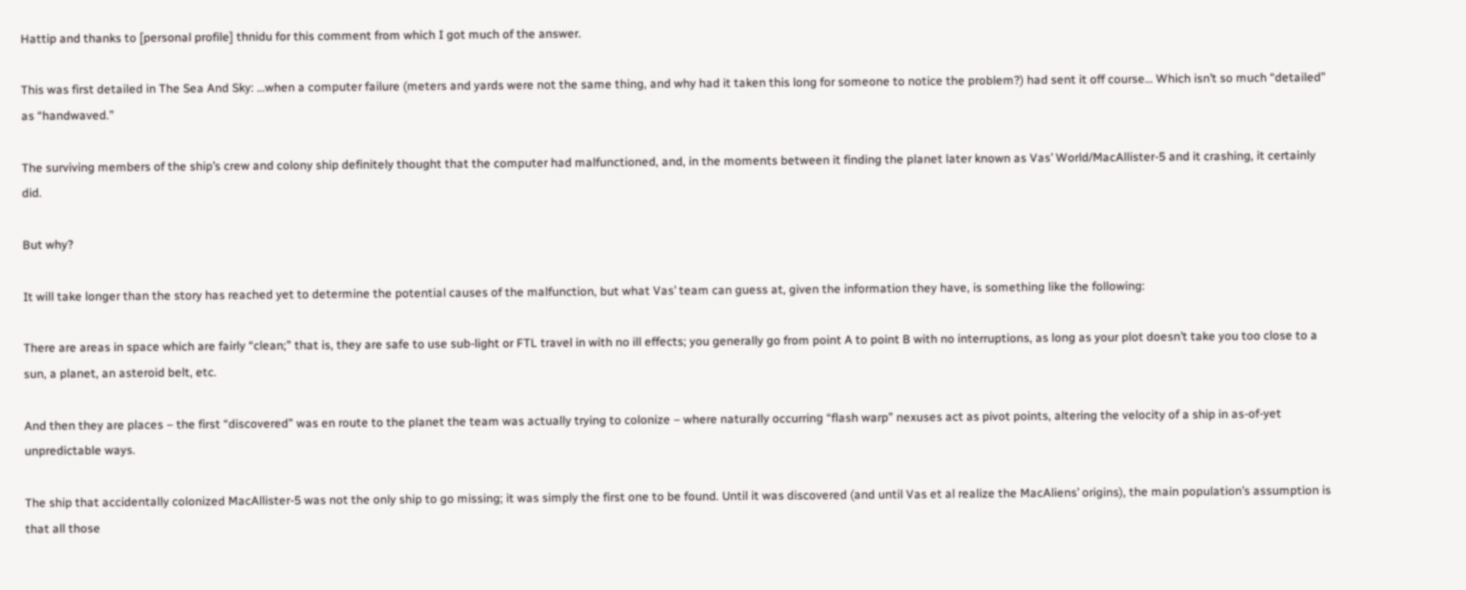Hattip and thanks to [personal profile] thnidu for this comment from which I got much of the answer.

This was first detailed in The Sea And Sky: …when a computer failure (meters and yards were not the same thing, and why had it taken this long for someone to notice the problem?) had sent it off course… Which isn’t so much “detailed” as “handwaved.”

The surviving members of the ship’s crew and colony ship definitely thought that the computer had malfunctioned, and, in the moments between it finding the planet later known as Vas’ World/MacAllister-5 and it crashing, it certainly did.

But why?

It will take longer than the story has reached yet to determine the potential causes of the malfunction, but what Vas’ team can guess at, given the information they have, is something like the following:

There are areas in space which are fairly “clean;” that is, they are safe to use sub-light or FTL travel in with no ill effects; you generally go from point A to point B with no interruptions, as long as your plot doesn’t take you too close to a sun, a planet, an asteroid belt, etc.

And then they are places – the first “discovered” was en route to the planet the team was actually trying to colonize – where naturally occurring “flash warp” nexuses act as pivot points, altering the velocity of a ship in as-of-yet unpredictable ways.

The ship that accidentally colonized MacAllister-5 was not the only ship to go missing; it was simply the first one to be found. Until it was discovered (and until Vas et al realize the MacAliens’ origins), the main population’s assumption is that all those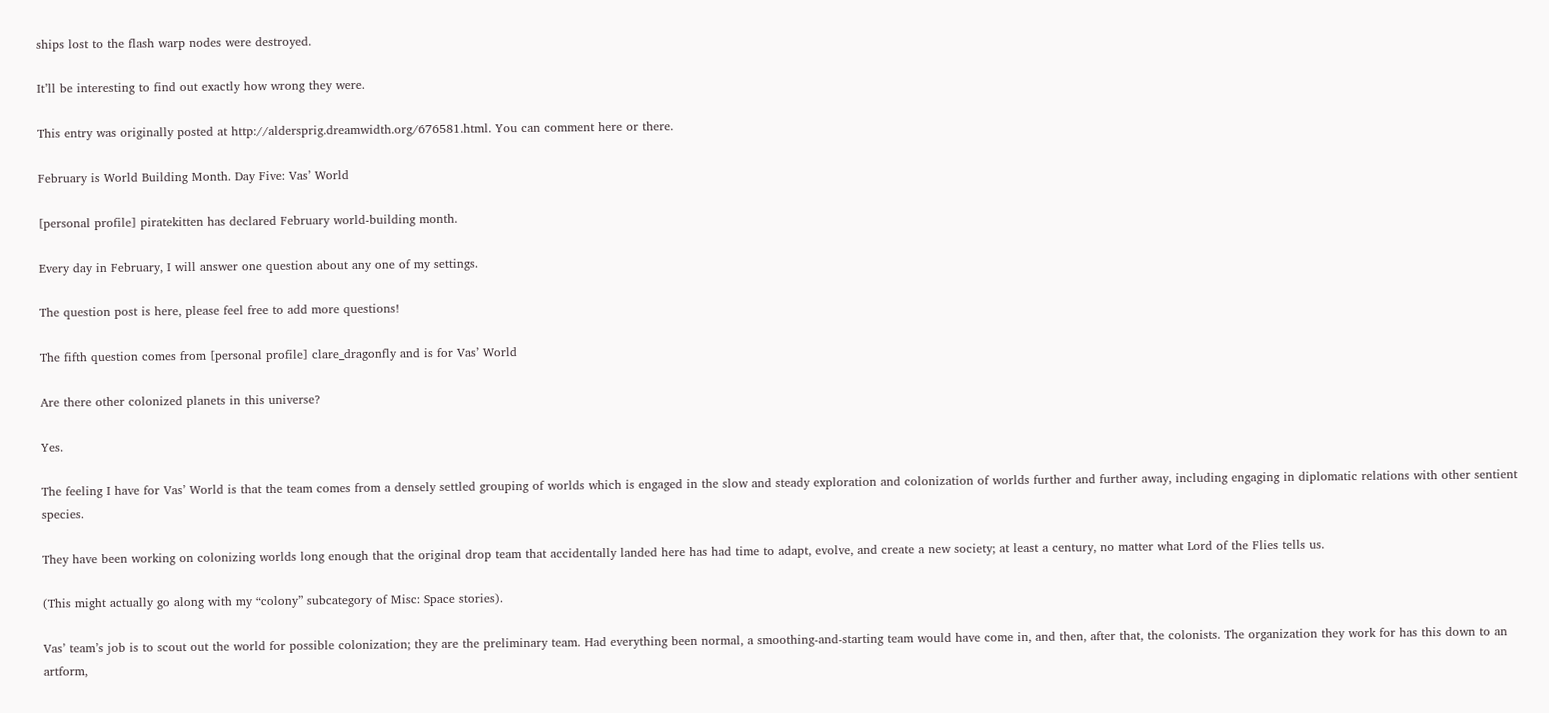ships lost to the flash warp nodes were destroyed.

It’ll be interesting to find out exactly how wrong they were.

This entry was originally posted at http://aldersprig.dreamwidth.org/676581.html. You can comment here or there.

February is World Building Month. Day Five: Vas’ World

[personal profile] piratekitten has declared February world-building month.

Every day in February, I will answer one question about any one of my settings.

The question post is here, please feel free to add more questions!

The fifth question comes from [personal profile] clare_dragonfly and is for Vas’ World

Are there other colonized planets in this universe?

Yes.

The feeling I have for Vas’ World is that the team comes from a densely settled grouping of worlds which is engaged in the slow and steady exploration and colonization of worlds further and further away, including engaging in diplomatic relations with other sentient species.

They have been working on colonizing worlds long enough that the original drop team that accidentally landed here has had time to adapt, evolve, and create a new society; at least a century, no matter what Lord of the Flies tells us.

(This might actually go along with my “colony” subcategory of Misc: Space stories).

Vas’ team’s job is to scout out the world for possible colonization; they are the preliminary team. Had everything been normal, a smoothing-and-starting team would have come in, and then, after that, the colonists. The organization they work for has this down to an artform,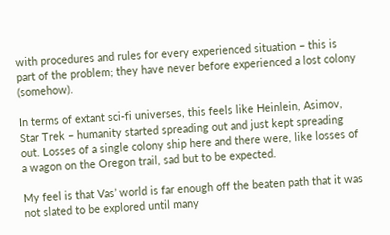with procedures and rules for every experienced situation – this is part of the problem; they have never before experienced a lost colony (somehow).

In terms of extant sci-fi universes, this feels like Heinlein, Asimov, Star Trek – humanity started spreading out and just kept spreading out. Losses of a single colony ship here and there were, like losses of a wagon on the Oregon trail, sad but to be expected.

My feel is that Vas’ world is far enough off the beaten path that it was not slated to be explored until many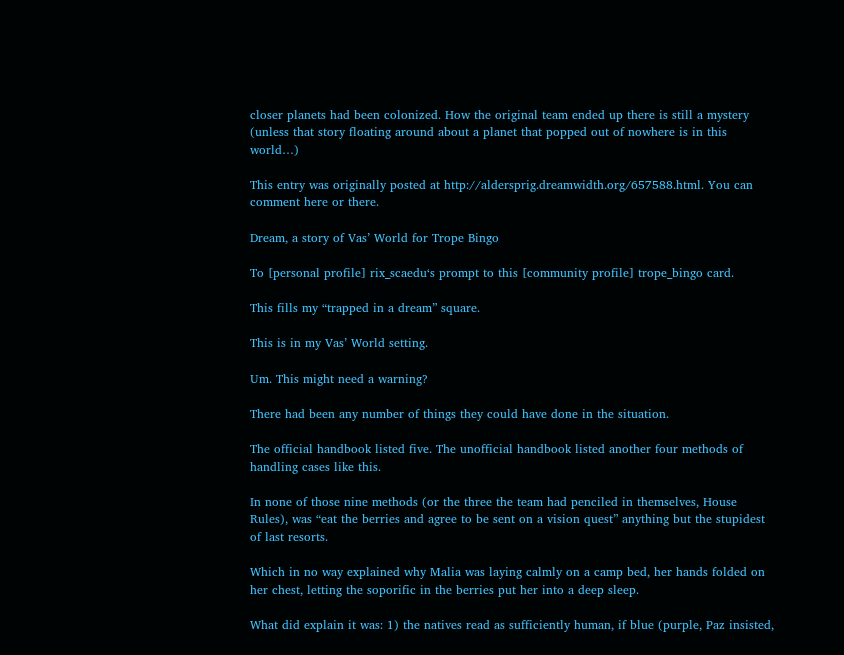closer planets had been colonized. How the original team ended up there is still a mystery (unless that story floating around about a planet that popped out of nowhere is in this world…)

This entry was originally posted at http://aldersprig.dreamwidth.org/657588.html. You can comment here or there.

Dream, a story of Vas’ World for Trope Bingo

To [personal profile] rix_scaedu‘s prompt to this [community profile] trope_bingo card.

This fills my “trapped in a dream” square.

This is in my Vas’ World setting.

Um. This might need a warning?

There had been any number of things they could have done in the situation.

The official handbook listed five. The unofficial handbook listed another four methods of handling cases like this.

In none of those nine methods (or the three the team had penciled in themselves, House Rules), was “eat the berries and agree to be sent on a vision quest” anything but the stupidest of last resorts.

Which in no way explained why Malia was laying calmly on a camp bed, her hands folded on her chest, letting the soporific in the berries put her into a deep sleep.

What did explain it was: 1) the natives read as sufficiently human, if blue (purple, Paz insisted,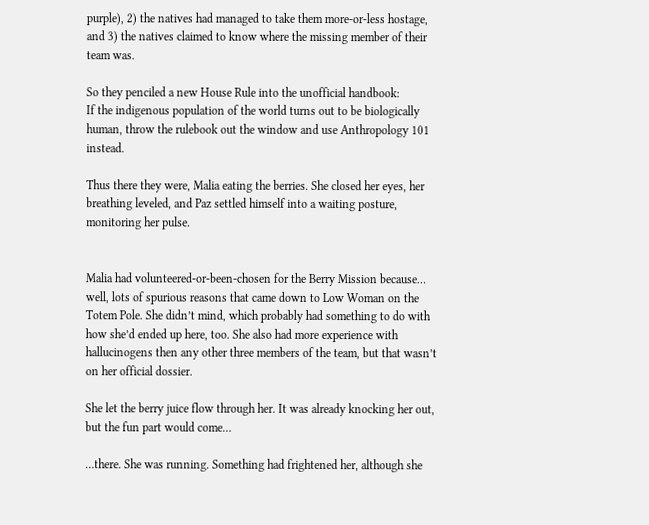purple), 2) the natives had managed to take them more-or-less hostage, and 3) the natives claimed to know where the missing member of their team was.

So they penciled a new House Rule into the unofficial handbook:
If the indigenous population of the world turns out to be biologically human, throw the rulebook out the window and use Anthropology 101 instead.

Thus there they were, Malia eating the berries. She closed her eyes, her breathing leveled, and Paz settled himself into a waiting posture, monitoring her pulse.


Malia had volunteered-or-been-chosen for the Berry Mission because… well, lots of spurious reasons that came down to Low Woman on the Totem Pole. She didn’t mind, which probably had something to do with how she’d ended up here, too. She also had more experience with hallucinogens then any other three members of the team, but that wasn’t on her official dossier.

She let the berry juice flow through her. It was already knocking her out, but the fun part would come…

…there. She was running. Something had frightened her, although she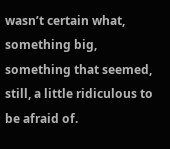wasn’t certain what, something big, something that seemed, still, a little ridiculous to be afraid of.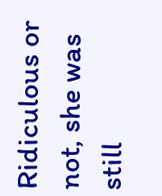Ridiculous or not, she was still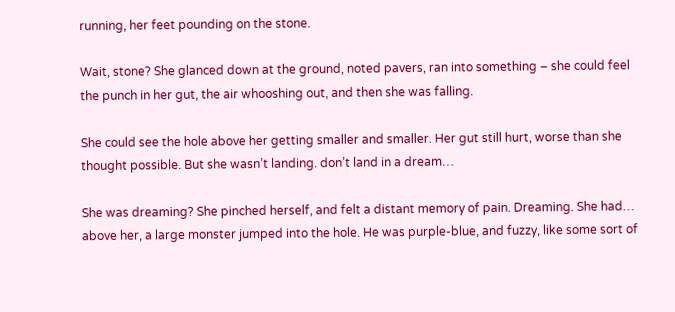running, her feet pounding on the stone.

Wait, stone? She glanced down at the ground, noted pavers, ran into something – she could feel the punch in her gut, the air whooshing out, and then she was falling.

She could see the hole above her getting smaller and smaller. Her gut still hurt, worse than she thought possible. But she wasn’t landing. don’t land in a dream…

She was dreaming? She pinched herself, and felt a distant memory of pain. Dreaming. She had… above her, a large monster jumped into the hole. He was purple-blue, and fuzzy, like some sort of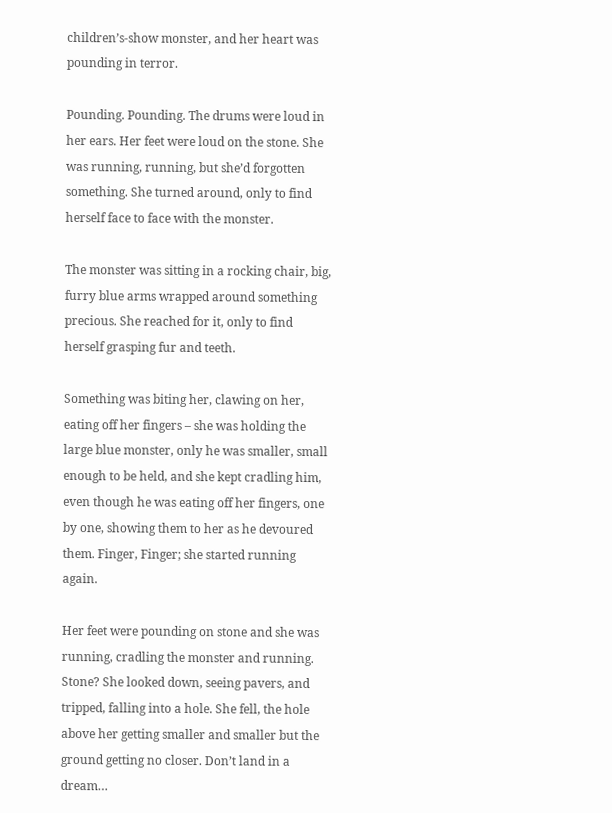children’s-show monster, and her heart was pounding in terror.

Pounding. Pounding. The drums were loud in her ears. Her feet were loud on the stone. She was running, running, but she’d forgotten something. She turned around, only to find herself face to face with the monster.

The monster was sitting in a rocking chair, big, furry blue arms wrapped around something precious. She reached for it, only to find herself grasping fur and teeth.

Something was biting her, clawing on her, eating off her fingers – she was holding the large blue monster, only he was smaller, small enough to be held, and she kept cradling him, even though he was eating off her fingers, one by one, showing them to her as he devoured them. Finger, Finger; she started running again.

Her feet were pounding on stone and she was running, cradling the monster and running. Stone? She looked down, seeing pavers, and tripped, falling into a hole. She fell, the hole above her getting smaller and smaller but the ground getting no closer. Don’t land in a dream…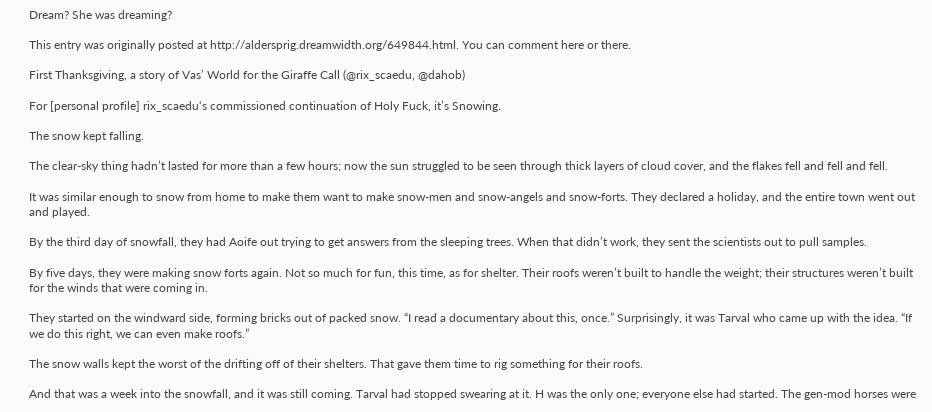Dream? She was dreaming?

This entry was originally posted at http://aldersprig.dreamwidth.org/649844.html. You can comment here or there.

First Thanksgiving, a story of Vas’ World for the Giraffe Call (@rix_scaedu, @dahob)

For [personal profile] rix_scaedu‘s commissioned continuation of Holy Fuck, it’s Snowing.

The snow kept falling.

The clear-sky thing hadn’t lasted for more than a few hours; now the sun struggled to be seen through thick layers of cloud cover, and the flakes fell and fell and fell.

It was similar enough to snow from home to make them want to make snow-men and snow-angels and snow-forts. They declared a holiday, and the entire town went out and played.

By the third day of snowfall, they had Aoife out trying to get answers from the sleeping trees. When that didn’t work, they sent the scientists out to pull samples.

By five days, they were making snow forts again. Not so much for fun, this time, as for shelter. Their roofs weren’t built to handle the weight; their structures weren’t built for the winds that were coming in.

They started on the windward side, forming bricks out of packed snow. “I read a documentary about this, once.” Surprisingly, it was Tarval who came up with the idea. “If we do this right, we can even make roofs.”

The snow walls kept the worst of the drifting off of their shelters. That gave them time to rig something for their roofs.

And that was a week into the snowfall, and it was still coming. Tarval had stopped swearing at it. H was the only one; everyone else had started. The gen-mod horses were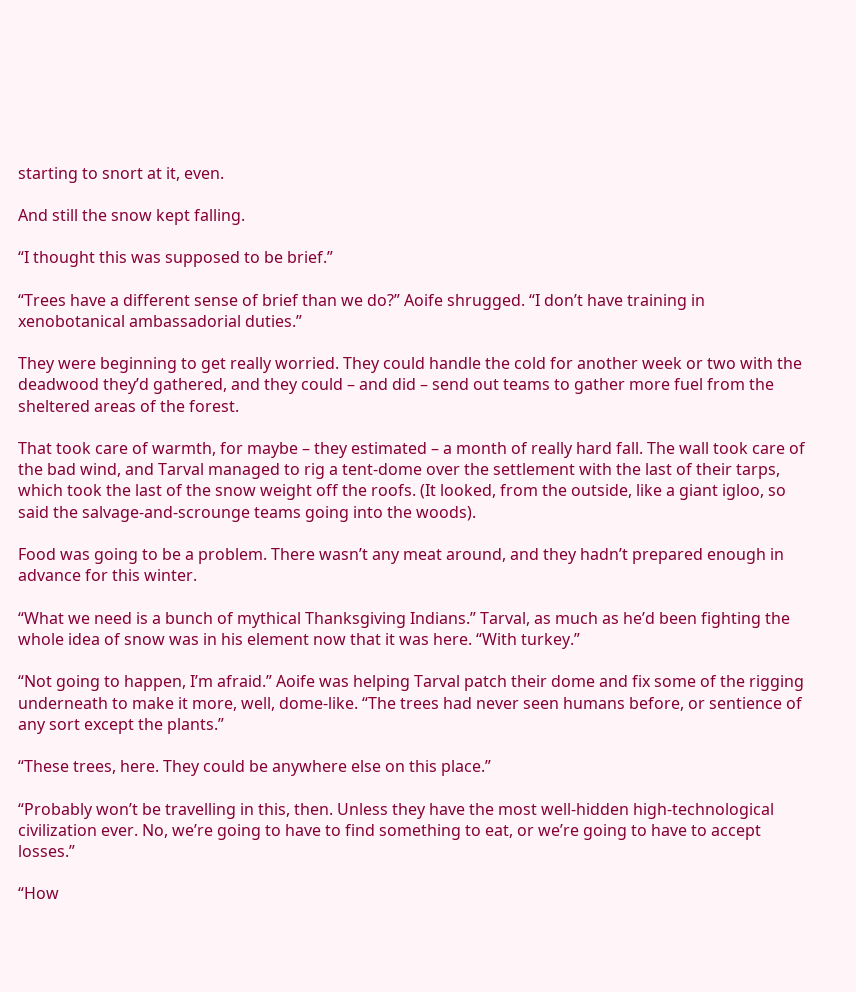starting to snort at it, even.

And still the snow kept falling.

“I thought this was supposed to be brief.”

“Trees have a different sense of brief than we do?” Aoife shrugged. “I don’t have training in xenobotanical ambassadorial duties.”

They were beginning to get really worried. They could handle the cold for another week or two with the deadwood they’d gathered, and they could – and did – send out teams to gather more fuel from the sheltered areas of the forest.

That took care of warmth, for maybe – they estimated – a month of really hard fall. The wall took care of the bad wind, and Tarval managed to rig a tent-dome over the settlement with the last of their tarps, which took the last of the snow weight off the roofs. (It looked, from the outside, like a giant igloo, so said the salvage-and-scrounge teams going into the woods).

Food was going to be a problem. There wasn’t any meat around, and they hadn’t prepared enough in advance for this winter.

“What we need is a bunch of mythical Thanksgiving Indians.” Tarval, as much as he’d been fighting the whole idea of snow was in his element now that it was here. “With turkey.”

“Not going to happen, I’m afraid.” Aoife was helping Tarval patch their dome and fix some of the rigging underneath to make it more, well, dome-like. “The trees had never seen humans before, or sentience of any sort except the plants.”

“These trees, here. They could be anywhere else on this place.”

“Probably won’t be travelling in this, then. Unless they have the most well-hidden high-technological civilization ever. No, we’re going to have to find something to eat, or we’re going to have to accept losses.”

“How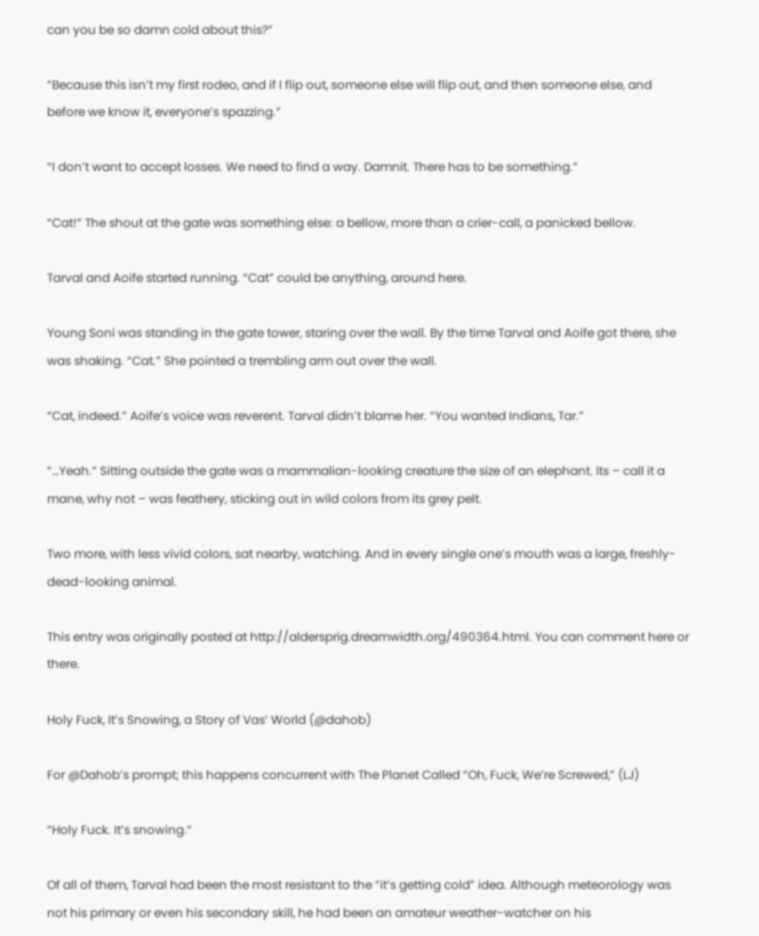can you be so damn cold about this?”

“Because this isn’t my first rodeo, and if I flip out, someone else will flip out, and then someone else, and before we know it, everyone’s spazzing.”

“I don’t want to accept losses. We need to find a way. Damnit. There has to be something.”

“Cat!” The shout at the gate was something else: a bellow, more than a crier-call, a panicked bellow.

Tarval and Aoife started running. “Cat” could be anything, around here.

Young Soni was standing in the gate tower, staring over the wall. By the time Tarval and Aoife got there, she was shaking. “Cat.” She pointed a trembling arm out over the wall.

“Cat, indeed.” Aoife’s voice was reverent. Tarval didn’t blame her. “You wanted Indians, Tar.”

“…Yeah.” Sitting outside the gate was a mammalian-looking creature the size of an elephant. Its – call it a mane, why not – was feathery, sticking out in wild colors from its grey pelt.

Two more, with less vivid colors, sat nearby, watching. And in every single one’s mouth was a large, freshly-dead-looking animal.

This entry was originally posted at http://aldersprig.dreamwidth.org/490364.html. You can comment here or there.

Holy Fuck, It’s Snowing, a Story of Vas’ World (@dahob)

For @Dahob’s prompt; this happens concurrent with The Planet Called “Oh, Fuck, We’re Screwed,” (LJ)

“Holy Fuck. It’s snowing.”

Of all of them, Tarval had been the most resistant to the “it’s getting cold” idea. Although meteorology was not his primary or even his secondary skill, he had been an amateur weather-watcher on his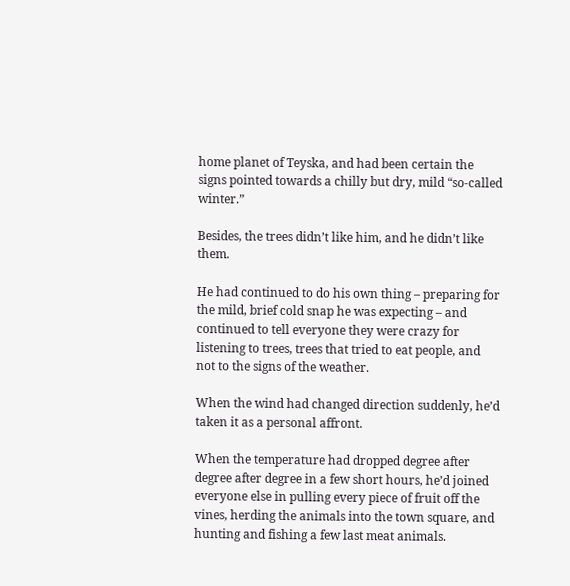home planet of Teyska, and had been certain the signs pointed towards a chilly but dry, mild “so-called winter.”

Besides, the trees didn’t like him, and he didn’t like them.

He had continued to do his own thing – preparing for the mild, brief cold snap he was expecting – and continued to tell everyone they were crazy for listening to trees, trees that tried to eat people, and not to the signs of the weather.

When the wind had changed direction suddenly, he’d taken it as a personal affront.

When the temperature had dropped degree after degree after degree in a few short hours, he’d joined everyone else in pulling every piece of fruit off the vines, herding the animals into the town square, and hunting and fishing a few last meat animals.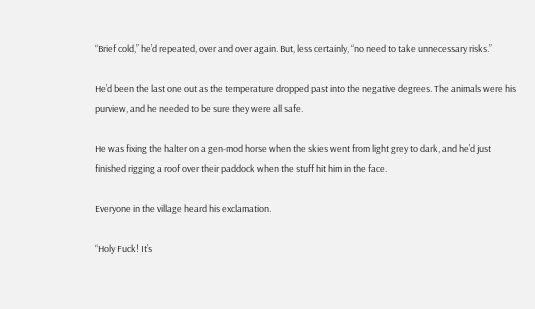“Brief cold,” he’d repeated, over and over again. But, less certainly, “no need to take unnecessary risks.”

He’d been the last one out as the temperature dropped past into the negative degrees. The animals were his purview, and he needed to be sure they were all safe.

He was fixing the halter on a gen-mod horse when the skies went from light grey to dark, and he’d just finished rigging a roof over their paddock when the stuff hit him in the face.

Everyone in the village heard his exclamation.

“Holy Fuck! It’s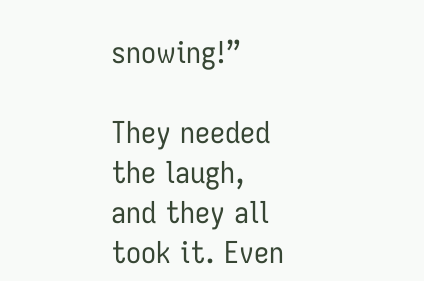snowing!”

They needed the laugh, and they all took it. Even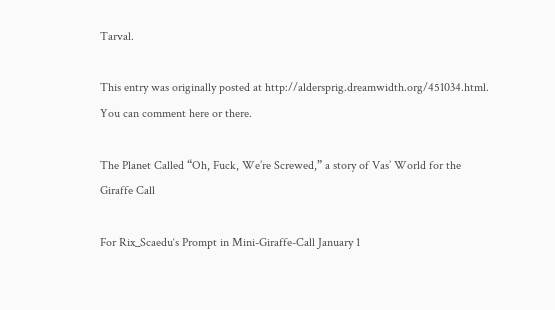Tarval.

This entry was originally posted at http://aldersprig.dreamwidth.org/451034.html. You can comment here or there.

The Planet Called “Oh, Fuck, We’re Screwed,” a story of Vas’ World for the Giraffe Call

For Rix_Scaedu‘s Prompt in Mini-Giraffe-Call January 1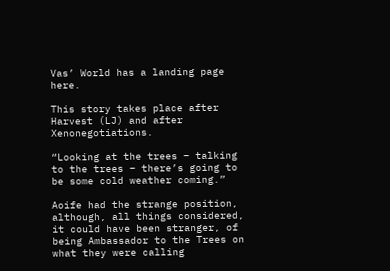Vas’ World has a landing page here.

This story takes place after Harvest (LJ) and after Xenonegotiations.

“Looking at the trees – talking to the trees – there’s going to be some cold weather coming.”

Aoife had the strange position, although, all things considered, it could have been stranger, of being Ambassador to the Trees on what they were calling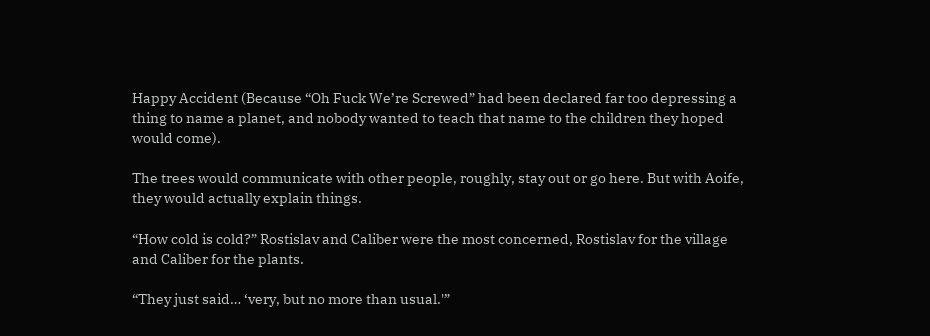Happy Accident (Because “Oh Fuck We’re Screwed” had been declared far too depressing a thing to name a planet, and nobody wanted to teach that name to the children they hoped would come).

The trees would communicate with other people, roughly, stay out or go here. But with Aoife, they would actually explain things.

“How cold is cold?” Rostislav and Caliber were the most concerned, Rostislav for the village and Caliber for the plants.

“They just said… ‘very, but no more than usual.'”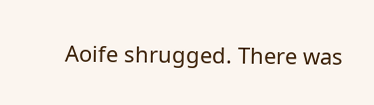Aoife shrugged. There was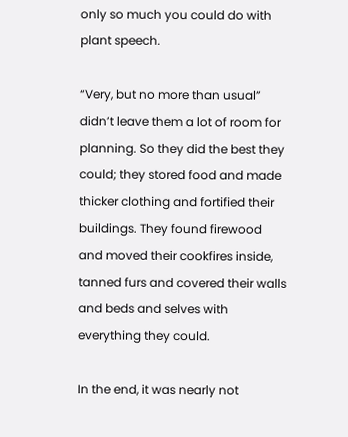only so much you could do with plant speech.

“Very, but no more than usual” didn’t leave them a lot of room for planning. So they did the best they could; they stored food and made thicker clothing and fortified their buildings. They found firewood and moved their cookfires inside, tanned furs and covered their walls and beds and selves with everything they could.

In the end, it was nearly not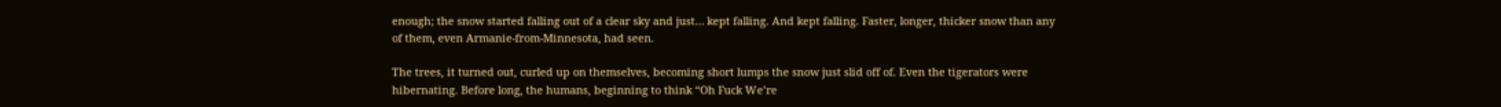enough; the snow started falling out of a clear sky and just… kept falling. And kept falling. Faster, longer, thicker snow than any of them, even Armanie-from-Minnesota, had seen.

The trees, it turned out, curled up on themselves, becoming short lumps the snow just slid off of. Even the tigerators were hibernating. Before long, the humans, beginning to think “Oh Fuck We’re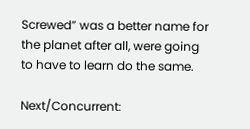Screwed” was a better name for the planet after all, were going to have to learn do the same.

Next/Concurrent: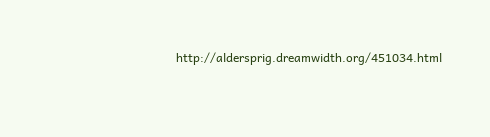http://aldersprig.dreamwidth.org/451034.html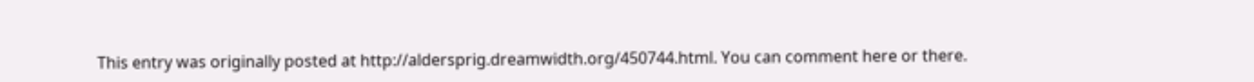This entry was originally posted at http://aldersprig.dreamwidth.org/450744.html. You can comment here or there.